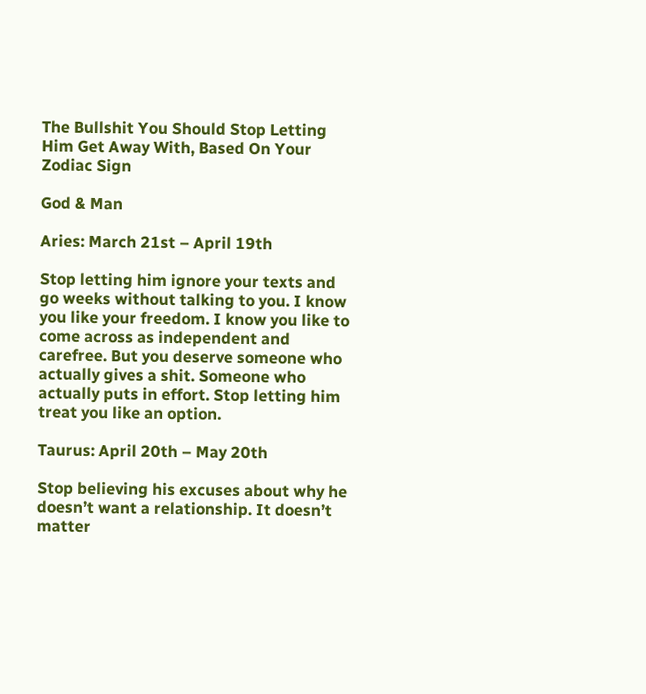The Bullshit You Should Stop Letting Him Get Away With, Based On Your Zodiac Sign

God & Man

Aries: March 21st – April 19th

Stop letting him ignore your texts and go weeks without talking to you. I know you like your freedom. I know you like to come across as independent and carefree. But you deserve someone who actually gives a shit. Someone who actually puts in effort. Stop letting him treat you like an option.

Taurus: April 20th – May 20th

Stop believing his excuses about why he doesn’t want a relationship. It doesn’t matter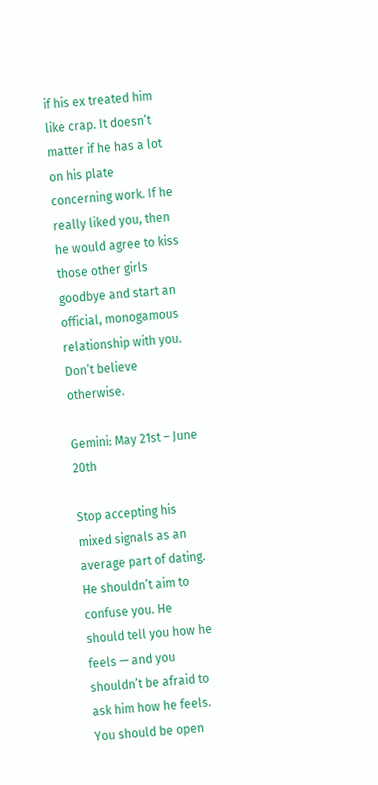if his ex treated him like crap. It doesn’t matter if he has a lot on his plate concerning work. If he really liked you, then he would agree to kiss those other girls goodbye and start an official, monogamous relationship with you. Don’t believe otherwise.

Gemini: May 21st – June 20th

Stop accepting his mixed signals as an average part of dating. He shouldn’t aim to confuse you. He should tell you how he feels — and you shouldn’t be afraid to ask him how he feels. You should be open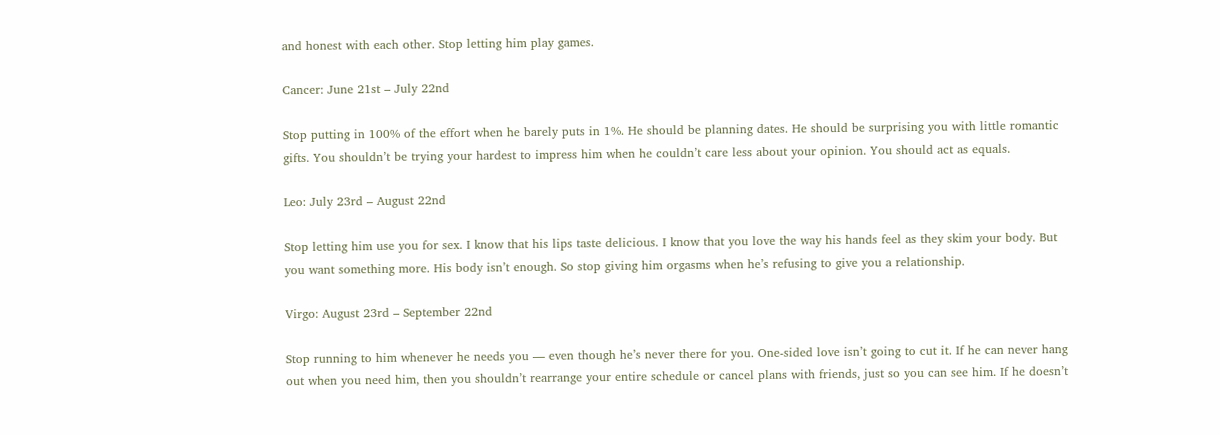and honest with each other. Stop letting him play games.

Cancer: June 21st – July 22nd

Stop putting in 100% of the effort when he barely puts in 1%. He should be planning dates. He should be surprising you with little romantic gifts. You shouldn’t be trying your hardest to impress him when he couldn’t care less about your opinion. You should act as equals.

Leo: July 23rd – August 22nd

Stop letting him use you for sex. I know that his lips taste delicious. I know that you love the way his hands feel as they skim your body. But you want something more. His body isn’t enough. So stop giving him orgasms when he’s refusing to give you a relationship.

Virgo: August 23rd – September 22nd

Stop running to him whenever he needs you — even though he’s never there for you. One-sided love isn’t going to cut it. If he can never hang out when you need him, then you shouldn’t rearrange your entire schedule or cancel plans with friends, just so you can see him. If he doesn’t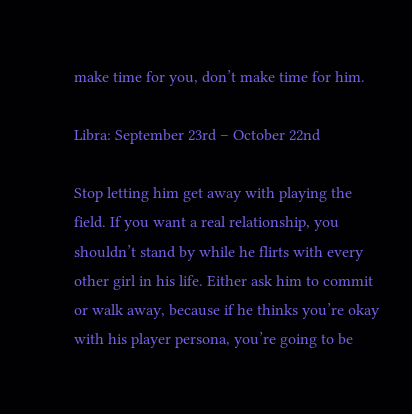make time for you, don’t make time for him.

Libra: September 23rd – October 22nd

Stop letting him get away with playing the field. If you want a real relationship, you shouldn’t stand by while he flirts with every other girl in his life. Either ask him to commit or walk away, because if he thinks you’re okay with his player persona, you’re going to be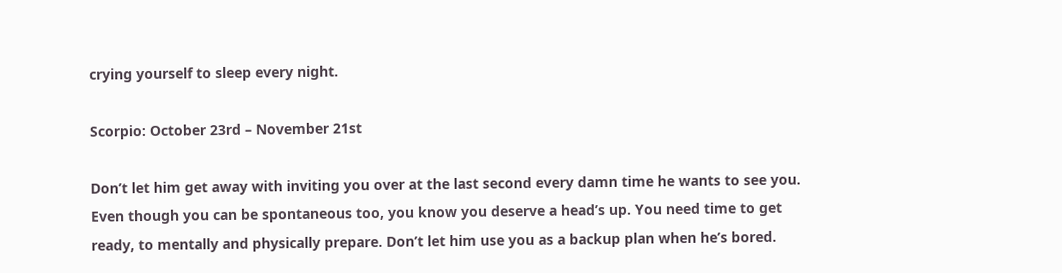crying yourself to sleep every night.

Scorpio: October 23rd – November 21st

Don’t let him get away with inviting you over at the last second every damn time he wants to see you. Even though you can be spontaneous too, you know you deserve a head’s up. You need time to get ready, to mentally and physically prepare. Don’t let him use you as a backup plan when he’s bored.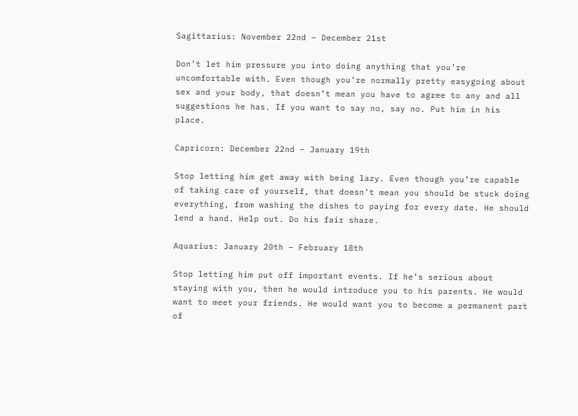Sagittarius: November 22nd – December 21st

Don’t let him pressure you into doing anything that you’re uncomfortable with. Even though you’re normally pretty easygoing about sex and your body, that doesn’t mean you have to agree to any and all suggestions he has. If you want to say no, say no. Put him in his place.

Capricorn: December 22nd – January 19th

Stop letting him get away with being lazy. Even though you’re capable of taking care of yourself, that doesn’t mean you should be stuck doing everything, from washing the dishes to paying for every date. He should lend a hand. Help out. Do his fair share.

Aquarius: January 20th – February 18th

Stop letting him put off important events. If he’s serious about staying with you, then he would introduce you to his parents. He would want to meet your friends. He would want you to become a permanent part of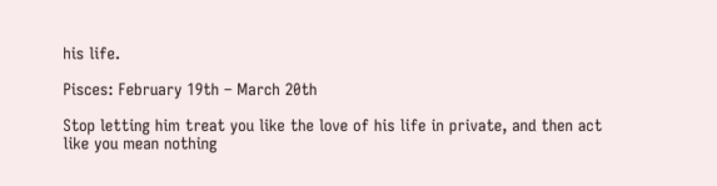his life.

Pisces: February 19th – March 20th

Stop letting him treat you like the love of his life in private, and then act like you mean nothing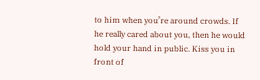to him when you’re around crowds. If he really cared about you, then he would hold your hand in public. Kiss you in front of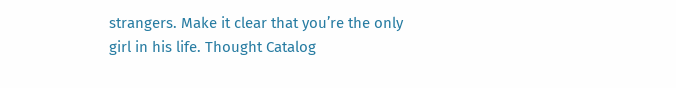strangers. Make it clear that you’re the only girl in his life. Thought Catalog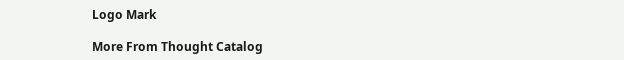Logo Mark

More From Thought Catalog